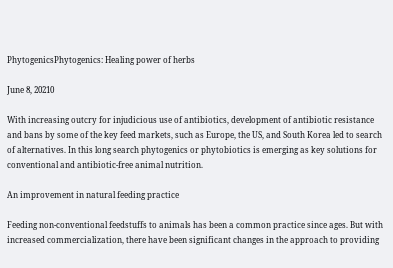PhytogenicsPhytogenics: Healing power of herbs

June 8, 20210

With increasing outcry for injudicious use of antibiotics, development of antibiotic resistance and bans by some of the key feed markets, such as Europe, the US, and South Korea led to search of alternatives. In this long search phytogenics or phytobiotics is emerging as key solutions for conventional and antibiotic-free animal nutrition.

An improvement in natural feeding practice

Feeding non-conventional feedstuffs to animals has been a common practice since ages. But with increased commercialization, there have been significant changes in the approach to providing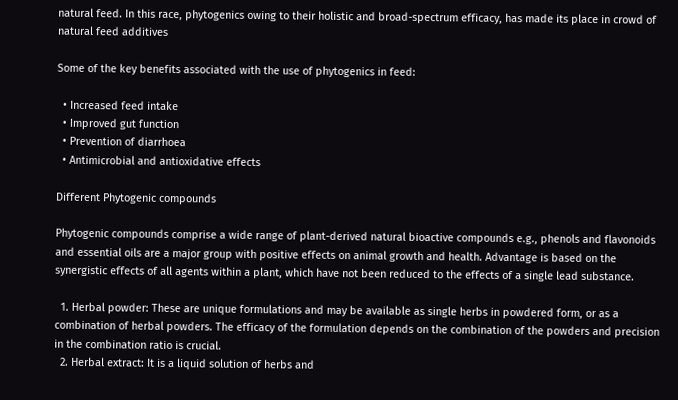natural feed. In this race, phytogenics owing to their holistic and broad-spectrum efficacy, has made its place in crowd of natural feed additives

Some of the key benefits associated with the use of phytogenics in feed:

  • Increased feed intake
  • Improved gut function
  • Prevention of diarrhoea
  • Antimicrobial and antioxidative effects

Different Phytogenic compounds

Phytogenic compounds comprise a wide range of plant-derived natural bioactive compounds e.g., phenols and flavonoids and essential oils are a major group with positive effects on animal growth and health. Advantage is based on the synergistic effects of all agents within a plant, which have not been reduced to the effects of a single lead substance.

  1. Herbal powder: These are unique formulations and may be available as single herbs in powdered form, or as a combination of herbal powders. The efficacy of the formulation depends on the combination of the powders and precision in the combination ratio is crucial.
  2. Herbal extract: It is a liquid solution of herbs and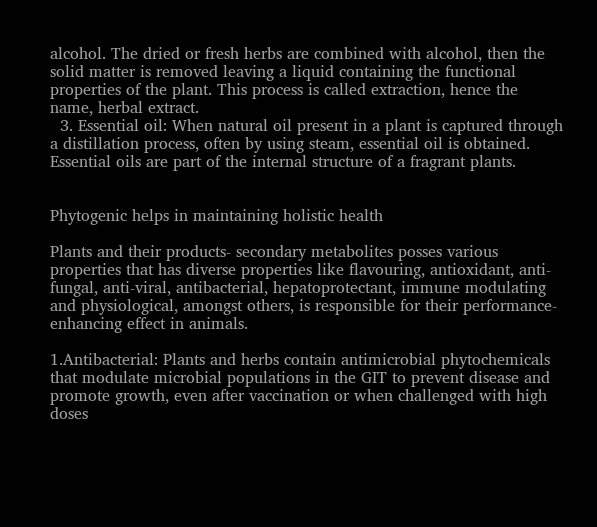alcohol. The dried or fresh herbs are combined with alcohol, then the solid matter is removed leaving a liquid containing the functional properties of the plant. This process is called extraction, hence the name, herbal extract.
  3. Essential oil: When natural oil present in a plant is captured through a distillation process, often by using steam, essential oil is obtained. Essential oils are part of the internal structure of a fragrant plants.


Phytogenic helps in maintaining holistic health

Plants and their products- secondary metabolites posses various properties that has diverse properties like flavouring, antioxidant, anti-fungal, anti-viral, antibacterial, hepatoprotectant, immune modulating and physiological, amongst others, is responsible for their performance-enhancing effect in animals.

1.Antibacterial: Plants and herbs contain antimicrobial phytochemicals that modulate microbial populations in the GIT to prevent disease and promote growth, even after vaccination or when challenged with high doses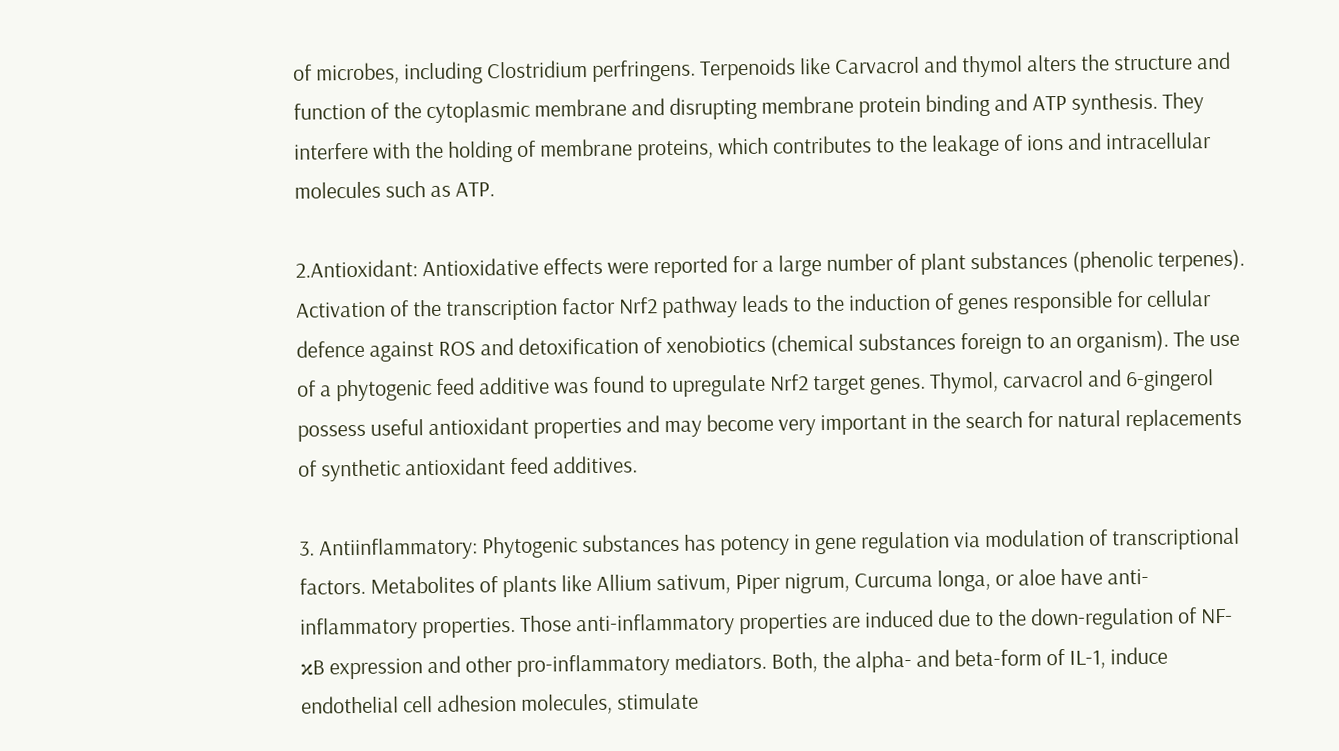of microbes, including Clostridium perfringens. Terpenoids like Carvacrol and thymol alters the structure and function of the cytoplasmic membrane and disrupting membrane protein binding and ATP synthesis. They interfere with the holding of membrane proteins, which contributes to the leakage of ions and intracellular molecules such as ATP.

2.Antioxidant: Antioxidative effects were reported for a large number of plant substances (phenolic terpenes). Activation of the transcription factor Nrf2 pathway leads to the induction of genes responsible for cellular defence against ROS and detoxification of xenobiotics (chemical substances foreign to an organism). The use of a phytogenic feed additive was found to upregulate Nrf2 target genes. Thymol, carvacrol and 6-gingerol possess useful antioxidant properties and may become very important in the search for natural replacements of synthetic antioxidant feed additives.

3. Antiinflammatory: Phytogenic substances has potency in gene regulation via modulation of transcriptional factors. Metabolites of plants like Allium sativum, Piper nigrum, Curcuma longa, or aloe have anti-inflammatory properties. Those anti-inflammatory properties are induced due to the down-regulation of NF-κB expression and other pro-inflammatory mediators. Both, the alpha- and beta-form of IL-1, induce endothelial cell adhesion molecules, stimulate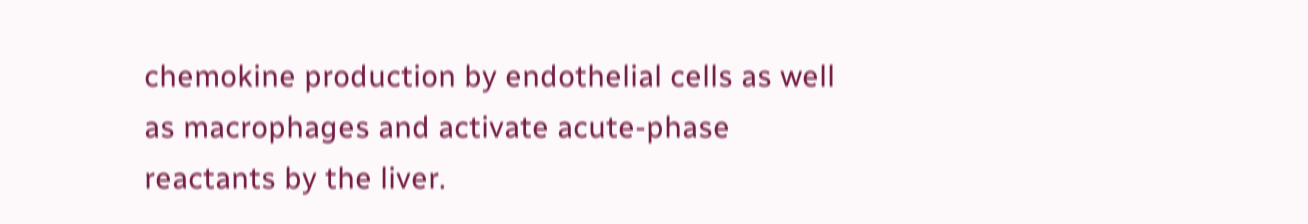chemokine production by endothelial cells as well as macrophages and activate acute-phase reactants by the liver.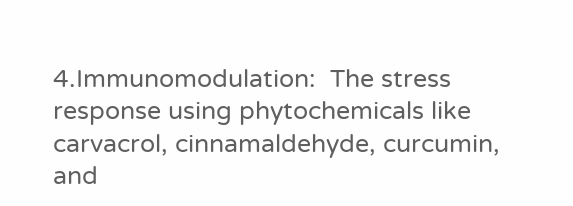4.Immunomodulation:  The stress response using phytochemicals like carvacrol, cinnamaldehyde, curcumin, and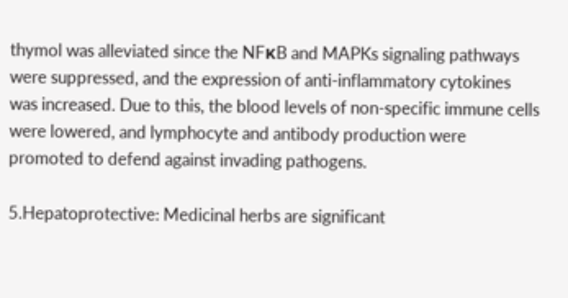thymol was alleviated since the NFκB and MAPKs signaling pathways were suppressed, and the expression of anti-inflammatory cytokines was increased. Due to this, the blood levels of non-specific immune cells were lowered, and lymphocyte and antibody production were promoted to defend against invading pathogens.

5.Hepatoprotective: Medicinal herbs are significant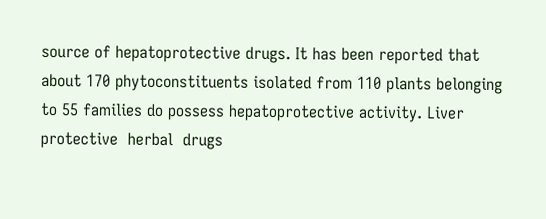source of hepatoprotective drugs. It has been reported that about 170 phytoconstituents isolated from 110 plants belonging to 55 families do possess hepatoprotective activity. Liver protective  herbal  drugs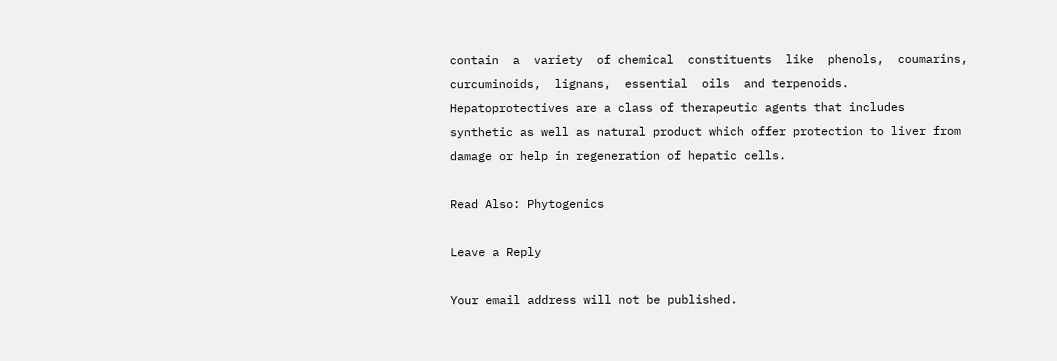contain  a  variety  of chemical  constituents  like  phenols,  coumarins, curcuminoids,  lignans,  essential  oils  and terpenoids. Hepatoprotectives are a class of therapeutic agents that includes synthetic as well as natural product which offer protection to liver from damage or help in regeneration of hepatic cells.

Read Also: Phytogenics

Leave a Reply

Your email address will not be published.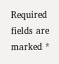Required fields are marked *